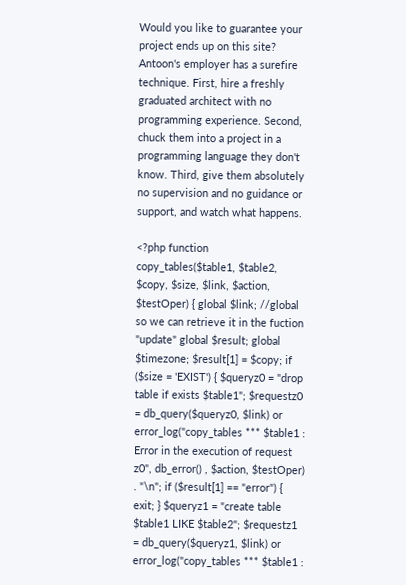Would you like to guarantee your project ends up on this site? Antoon's employer has a surefire technique. First, hire a freshly graduated architect with no programming experience. Second, chuck them into a project in a programming language they don't know. Third, give them absolutely no supervision and no guidance or support, and watch what happens.

<?php function copy_tables($table1, $table2, $copy, $size, $link, $action, $testOper) { global $link; //global so we can retrieve it in the fuction "update" global $result; global $timezone; $result[1] = $copy; if ($size = 'EXIST') { $queryz0 = "drop table if exists $table1"; $requestz0 = db_query($queryz0, $link) or error_log("copy_tables *** $table1 : Error in the execution of request z0", db_error() , $action, $testOper) . "\n"; if ($result[1] == "error") { exit; } $queryz1 = "create table $table1 LIKE $table2"; $requestz1 = db_query($queryz1, $link) or error_log("copy_tables *** $table1 :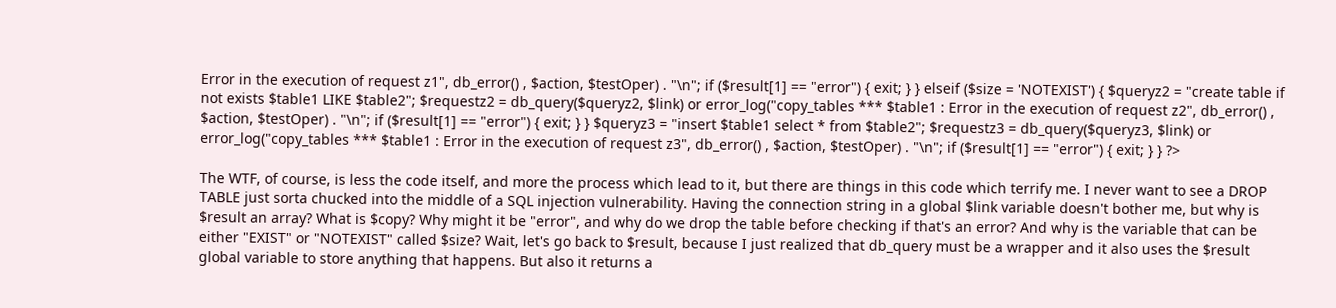Error in the execution of request z1", db_error() , $action, $testOper) . "\n"; if ($result[1] == "error") { exit; } } elseif ($size = 'NOTEXIST') { $queryz2 = "create table if not exists $table1 LIKE $table2"; $requestz2 = db_query($queryz2, $link) or error_log("copy_tables *** $table1 : Error in the execution of request z2", db_error() , $action, $testOper) . "\n"; if ($result[1] == "error") { exit; } } $queryz3 = "insert $table1 select * from $table2"; $requestz3 = db_query($queryz3, $link) or error_log("copy_tables *** $table1 : Error in the execution of request z3", db_error() , $action, $testOper) . "\n"; if ($result[1] == "error") { exit; } } ?>

The WTF, of course, is less the code itself, and more the process which lead to it, but there are things in this code which terrify me. I never want to see a DROP TABLE just sorta chucked into the middle of a SQL injection vulnerability. Having the connection string in a global $link variable doesn't bother me, but why is $result an array? What is $copy? Why might it be "error", and why do we drop the table before checking if that's an error? And why is the variable that can be either "EXIST" or "NOTEXIST" called $size? Wait, let's go back to $result, because I just realized that db_query must be a wrapper and it also uses the $result global variable to store anything that happens. But also it returns a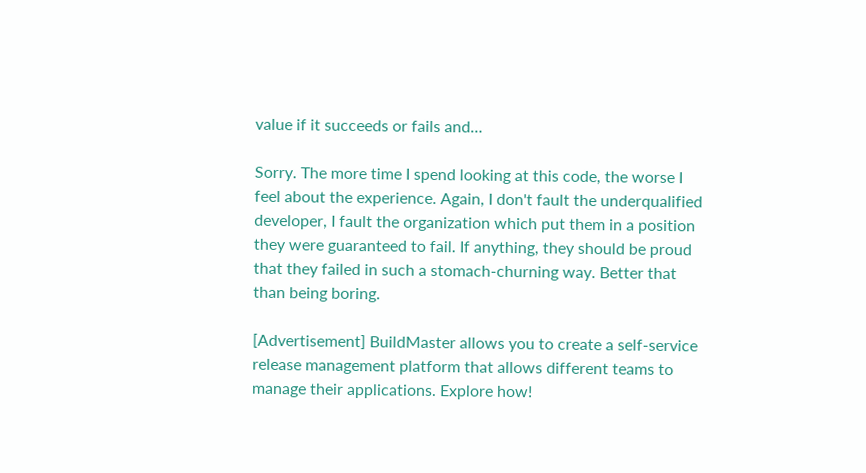value if it succeeds or fails and…

Sorry. The more time I spend looking at this code, the worse I feel about the experience. Again, I don't fault the underqualified developer, I fault the organization which put them in a position they were guaranteed to fail. If anything, they should be proud that they failed in such a stomach-churning way. Better that than being boring.

[Advertisement] BuildMaster allows you to create a self-service release management platform that allows different teams to manage their applications. Explore how!